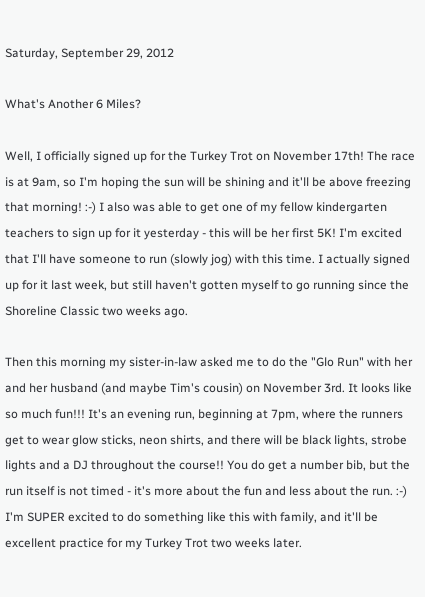Saturday, September 29, 2012

What's Another 6 Miles?

Well, I officially signed up for the Turkey Trot on November 17th! The race is at 9am, so I'm hoping the sun will be shining and it'll be above freezing that morning! :-) I also was able to get one of my fellow kindergarten teachers to sign up for it yesterday - this will be her first 5K! I'm excited that I'll have someone to run (slowly jog) with this time. I actually signed up for it last week, but still haven't gotten myself to go running since the Shoreline Classic two weeks ago.

Then this morning my sister-in-law asked me to do the "Glo Run" with her and her husband (and maybe Tim's cousin) on November 3rd. It looks like so much fun!!! It's an evening run, beginning at 7pm, where the runners get to wear glow sticks, neon shirts, and there will be black lights, strobe lights and a DJ throughout the course!! You do get a number bib, but the run itself is not timed - it's more about the fun and less about the run. :-) I'm SUPER excited to do something like this with family, and it'll be excellent practice for my Turkey Trot two weeks later.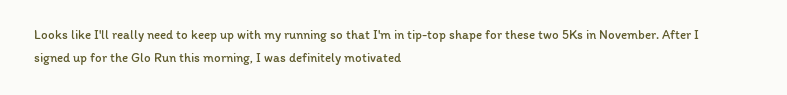Looks like I'll really need to keep up with my running so that I'm in tip-top shape for these two 5Ks in November. After I signed up for the Glo Run this morning, I was definitely motivated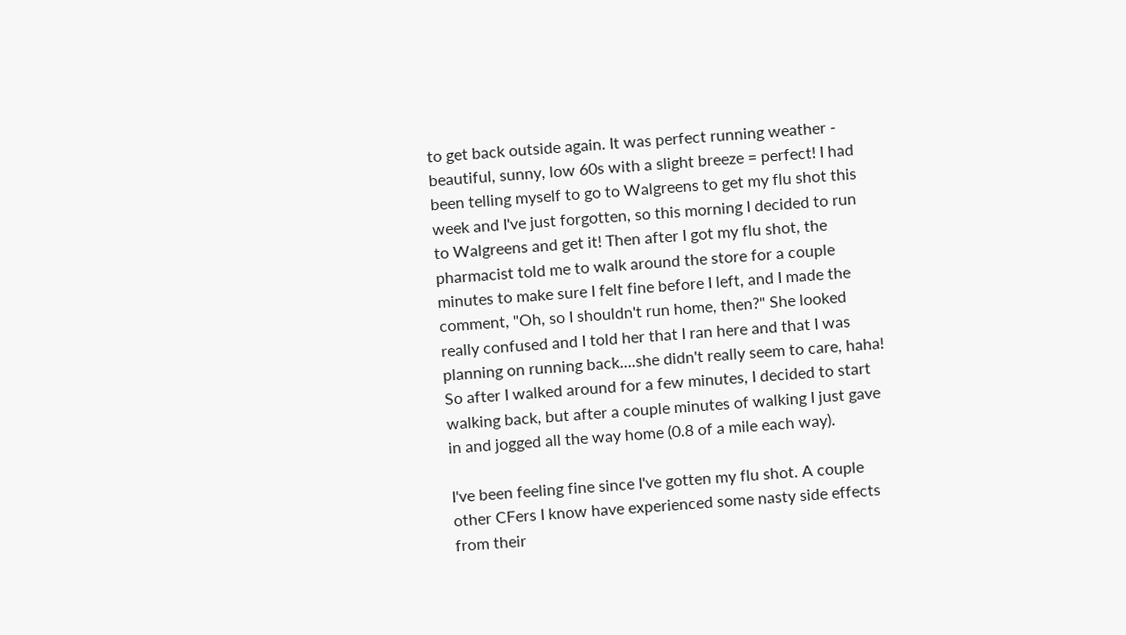to get back outside again. It was perfect running weather - beautiful, sunny, low 60s with a slight breeze = perfect! I had been telling myself to go to Walgreens to get my flu shot this week and I've just forgotten, so this morning I decided to run to Walgreens and get it! Then after I got my flu shot, the pharmacist told me to walk around the store for a couple minutes to make sure I felt fine before I left, and I made the comment, "Oh, so I shouldn't run home, then?" She looked really confused and I told her that I ran here and that I was planning on running back....she didn't really seem to care, haha! So after I walked around for a few minutes, I decided to start walking back, but after a couple minutes of walking I just gave in and jogged all the way home (0.8 of a mile each way).

I've been feeling fine since I've gotten my flu shot. A couple other CFers I know have experienced some nasty side effects from their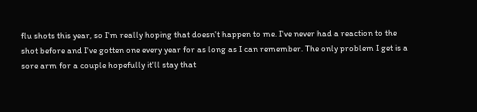flu shots this year, so I'm really hoping that doesn't happen to me. I've never had a reaction to the shot before and I've gotten one every year for as long as I can remember. The only problem I get is a sore arm for a couple hopefully it'll stay that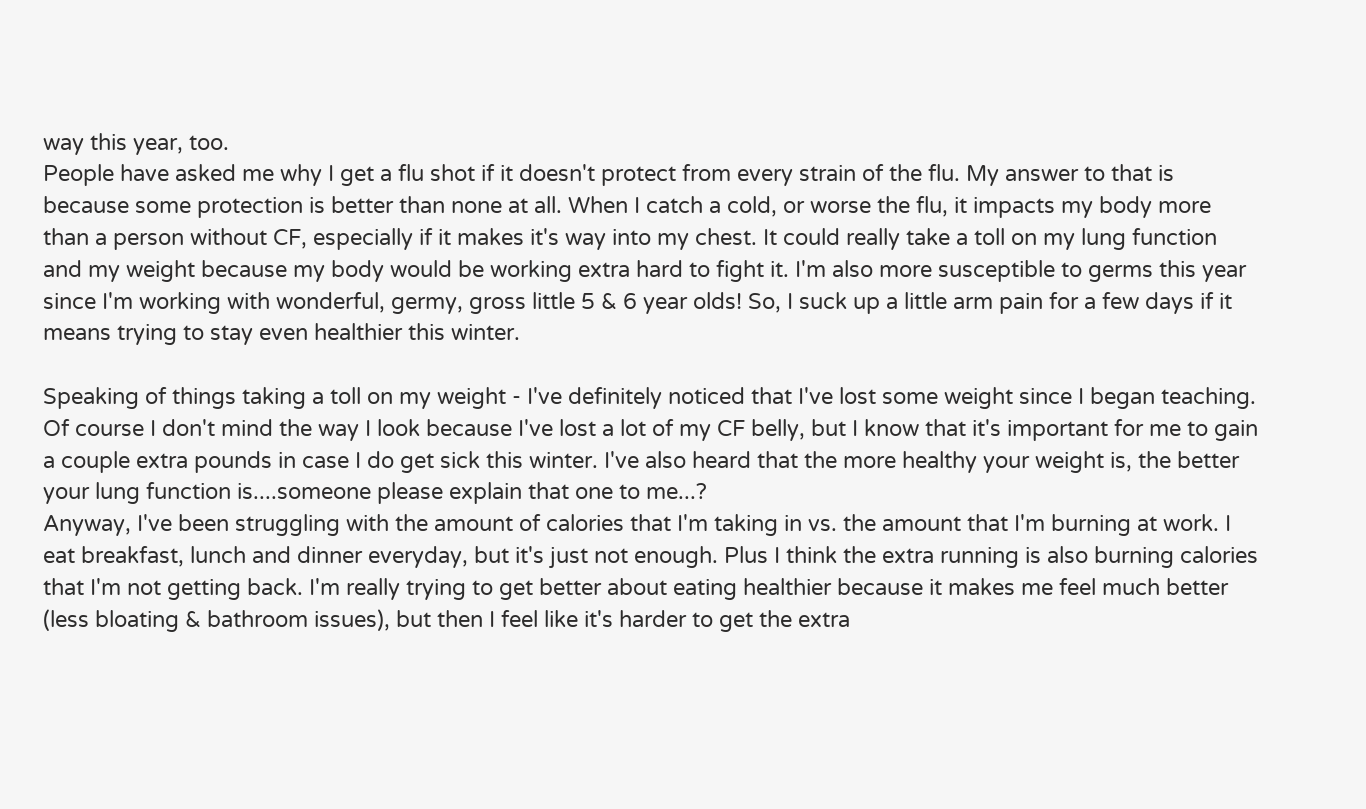way this year, too.
People have asked me why I get a flu shot if it doesn't protect from every strain of the flu. My answer to that is because some protection is better than none at all. When I catch a cold, or worse the flu, it impacts my body more than a person without CF, especially if it makes it's way into my chest. It could really take a toll on my lung function and my weight because my body would be working extra hard to fight it. I'm also more susceptible to germs this year since I'm working with wonderful, germy, gross little 5 & 6 year olds! So, I suck up a little arm pain for a few days if it means trying to stay even healthier this winter.

Speaking of things taking a toll on my weight - I've definitely noticed that I've lost some weight since I began teaching. Of course I don't mind the way I look because I've lost a lot of my CF belly, but I know that it's important for me to gain a couple extra pounds in case I do get sick this winter. I've also heard that the more healthy your weight is, the better your lung function is....someone please explain that one to me...?
Anyway, I've been struggling with the amount of calories that I'm taking in vs. the amount that I'm burning at work. I eat breakfast, lunch and dinner everyday, but it's just not enough. Plus I think the extra running is also burning calories that I'm not getting back. I'm really trying to get better about eating healthier because it makes me feel much better (less bloating & bathroom issues), but then I feel like it's harder to get the extra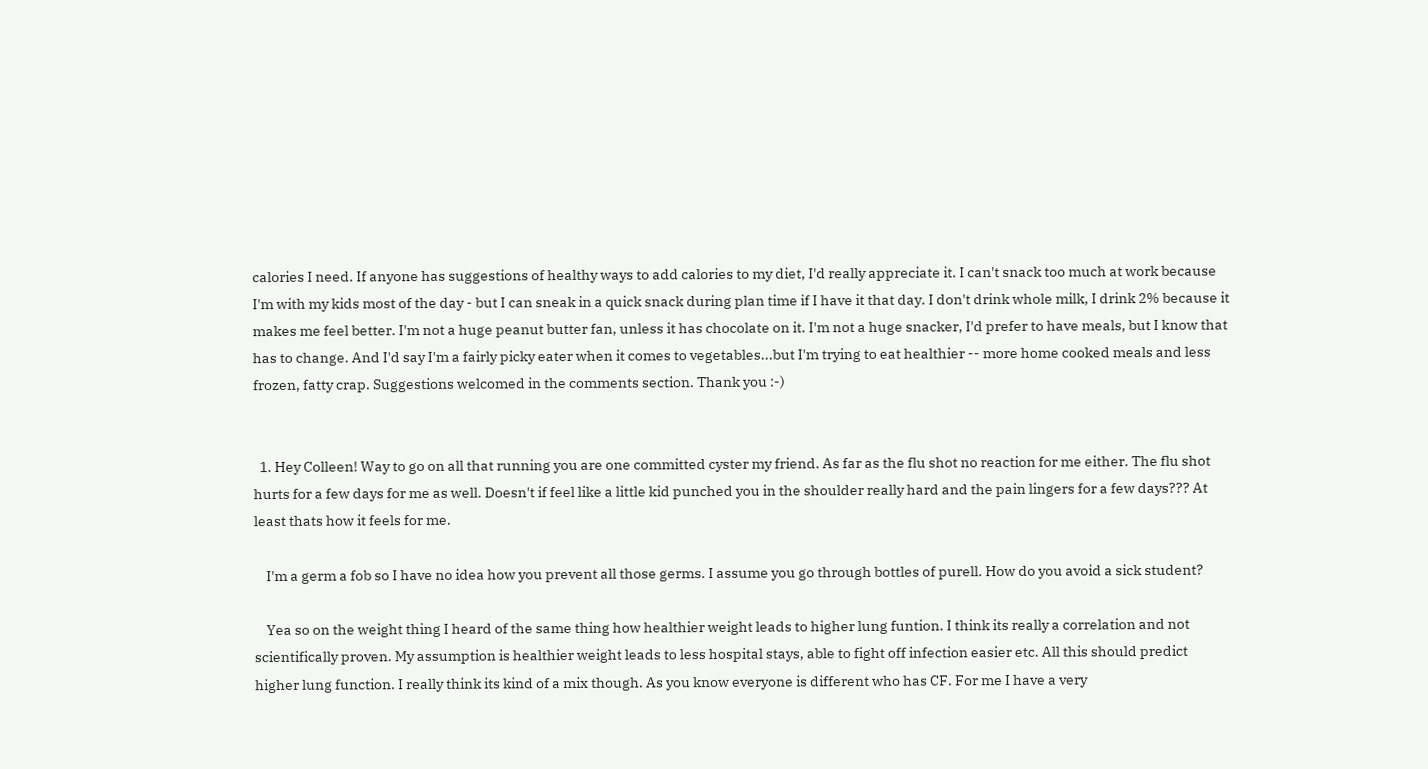calories I need. If anyone has suggestions of healthy ways to add calories to my diet, I'd really appreciate it. I can't snack too much at work because I'm with my kids most of the day - but I can sneak in a quick snack during plan time if I have it that day. I don't drink whole milk, I drink 2% because it makes me feel better. I'm not a huge peanut butter fan, unless it has chocolate on it. I'm not a huge snacker, I'd prefer to have meals, but I know that has to change. And I'd say I'm a fairly picky eater when it comes to vegetables...but I'm trying to eat healthier -- more home cooked meals and less frozen, fatty crap. Suggestions welcomed in the comments section. Thank you :-)


  1. Hey Colleen! Way to go on all that running you are one committed cyster my friend. As far as the flu shot no reaction for me either. The flu shot hurts for a few days for me as well. Doesn't if feel like a little kid punched you in the shoulder really hard and the pain lingers for a few days??? At least thats how it feels for me.

    I'm a germ a fob so I have no idea how you prevent all those germs. I assume you go through bottles of purell. How do you avoid a sick student?

    Yea so on the weight thing I heard of the same thing how healthier weight leads to higher lung funtion. I think its really a correlation and not scientifically proven. My assumption is healthier weight leads to less hospital stays, able to fight off infection easier etc. All this should predict higher lung function. I really think its kind of a mix though. As you know everyone is different who has CF. For me I have a very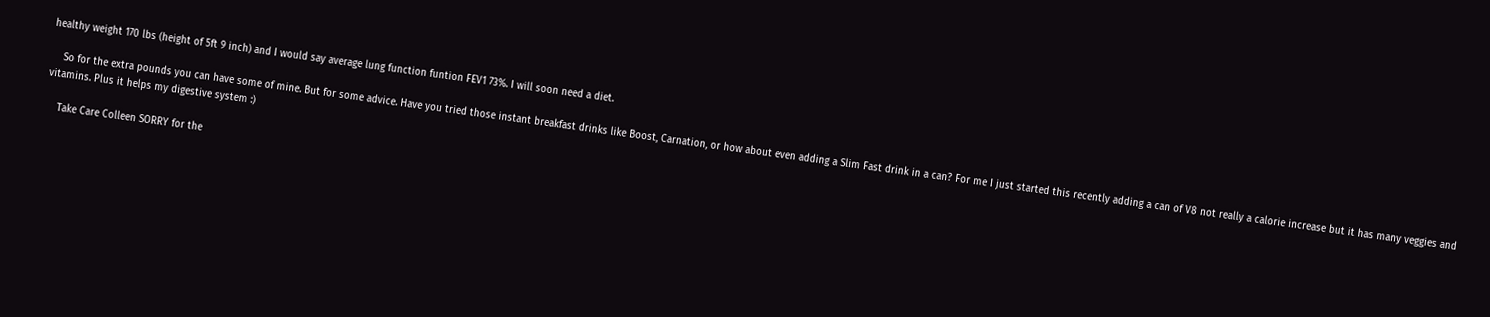healthy weight 170 lbs (height of 5ft 9 inch) and I would say average lung function funtion FEV1 73%. I will soon need a diet.

    So for the extra pounds you can have some of mine. But for some advice. Have you tried those instant breakfast drinks like Boost, Carnation, or how about even adding a Slim Fast drink in a can? For me I just started this recently adding a can of V8 not really a calorie increase but it has many veggies and vitamins. Plus it helps my digestive system :)

    Take Care Colleen SORRY for the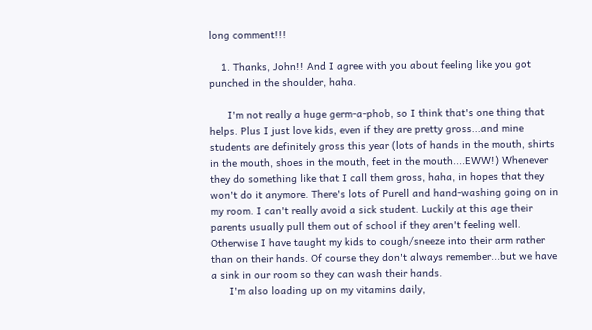long comment!!!

    1. Thanks, John!! And I agree with you about feeling like you got punched in the shoulder, haha.

      I'm not really a huge germ-a-phob, so I think that's one thing that helps. Plus I just love kids, even if they are pretty gross...and mine students are definitely gross this year (lots of hands in the mouth, shirts in the mouth, shoes in the mouth, feet in the mouth....EWW!) Whenever they do something like that I call them gross, haha, in hopes that they won't do it anymore. There's lots of Purell and hand-washing going on in my room. I can't really avoid a sick student. Luckily at this age their parents usually pull them out of school if they aren't feeling well. Otherwise I have taught my kids to cough/sneeze into their arm rather than on their hands. Of course they don't always remember...but we have a sink in our room so they can wash their hands.
      I'm also loading up on my vitamins daily,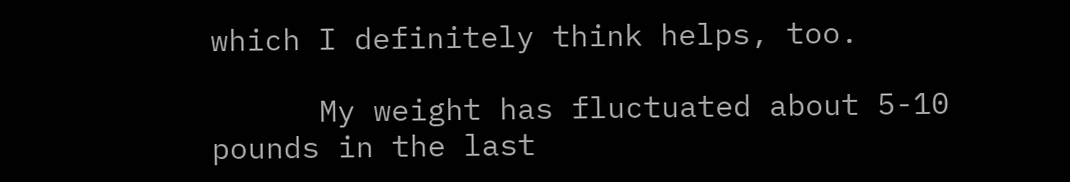which I definitely think helps, too.

      My weight has fluctuated about 5-10 pounds in the last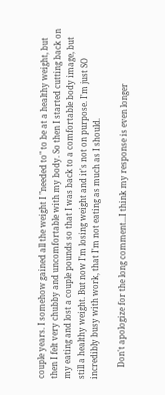couple years. I somehow gained all the weight I "needed to" to be at a healthy weight, but then I felt very chubby and uncomfortable with my body. So then I started cutting back on my eating and lost a couple pounds so that I was back to a comfortable body image, but still a healthy weight. But now I'm losing weight and it's not on purpose. I'm just SO incredibly busy with work, that I'm not eating as much as I should.

      Don't apologize for the long comment...I think my response is even longer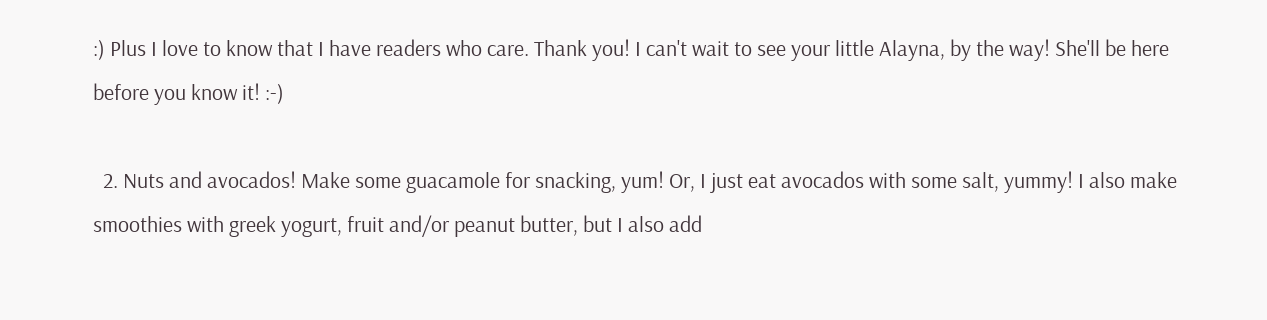:) Plus I love to know that I have readers who care. Thank you! I can't wait to see your little Alayna, by the way! She'll be here before you know it! :-)

  2. Nuts and avocados! Make some guacamole for snacking, yum! Or, I just eat avocados with some salt, yummy! I also make smoothies with greek yogurt, fruit and/or peanut butter, but I also add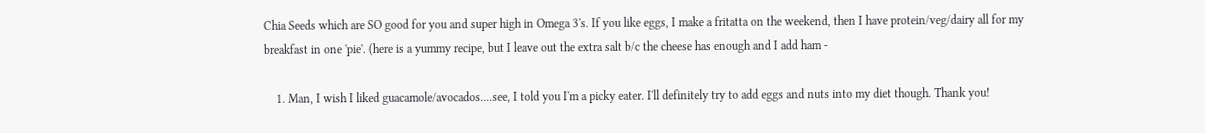Chia Seeds which are SO good for you and super high in Omega 3's. If you like eggs, I make a fritatta on the weekend, then I have protein/veg/dairy all for my breakfast in one 'pie'. (here is a yummy recipe, but I leave out the extra salt b/c the cheese has enough and I add ham -

    1. Man, I wish I liked guacamole/avocados....see, I told you I'm a picky eater. I'll definitely try to add eggs and nuts into my diet though. Thank you!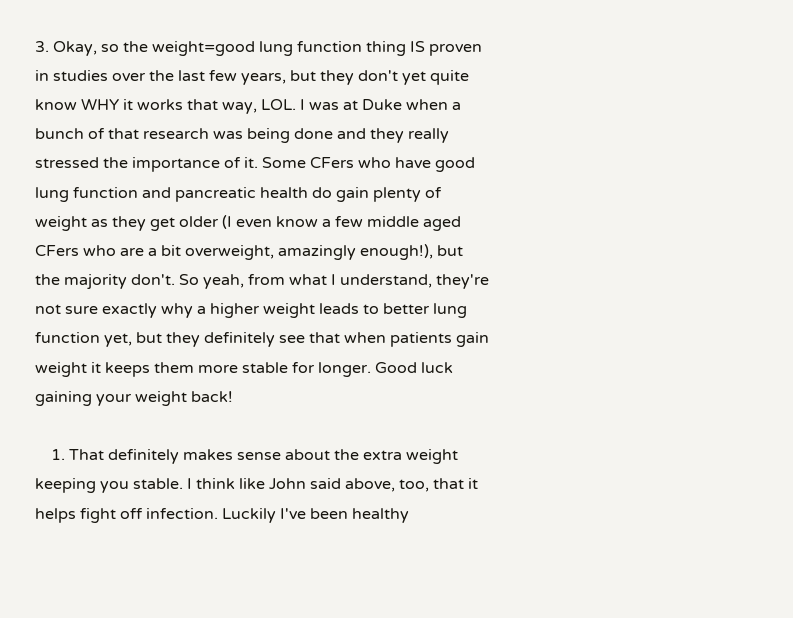3. Okay, so the weight=good lung function thing IS proven in studies over the last few years, but they don't yet quite know WHY it works that way, LOL. I was at Duke when a bunch of that research was being done and they really stressed the importance of it. Some CFers who have good lung function and pancreatic health do gain plenty of weight as they get older (I even know a few middle aged CFers who are a bit overweight, amazingly enough!), but the majority don't. So yeah, from what I understand, they're not sure exactly why a higher weight leads to better lung function yet, but they definitely see that when patients gain weight it keeps them more stable for longer. Good luck gaining your weight back!

    1. That definitely makes sense about the extra weight keeping you stable. I think like John said above, too, that it helps fight off infection. Luckily I've been healthy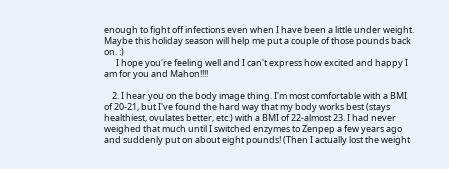enough to fight off infections even when I have been a little under weight. Maybe this holiday season will help me put a couple of those pounds back on. :)
      I hope you're feeling well and I can't express how excited and happy I am for you and Mahon!!!!

    2. I hear you on the body image thing. I'm most comfortable with a BMI of 20-21, but I've found the hard way that my body works best (stays healthiest, ovulates better, etc.) with a BMI of 22-almost 23. I had never weighed that much until I switched enzymes to Zenpep a few years ago and suddenly put on about eight pounds! (Then I actually lost the weight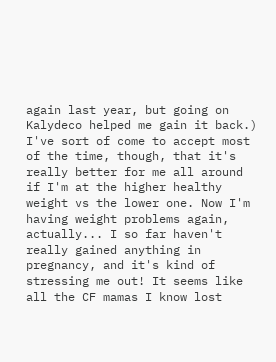again last year, but going on Kalydeco helped me gain it back.) I've sort of come to accept most of the time, though, that it's really better for me all around if I'm at the higher healthy weight vs the lower one. Now I'm having weight problems again, actually... I so far haven't really gained anything in pregnancy, and it's kind of stressing me out! It seems like all the CF mamas I know lost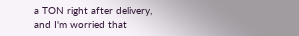a TON right after delivery, and I'm worried that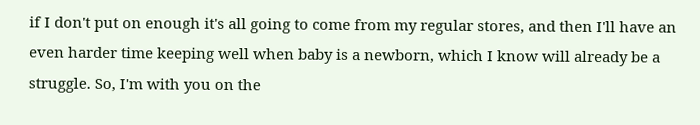if I don't put on enough it's all going to come from my regular stores, and then I'll have an even harder time keeping well when baby is a newborn, which I know will already be a struggle. So, I'm with you on the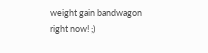weight gain bandwagon right now! ;)